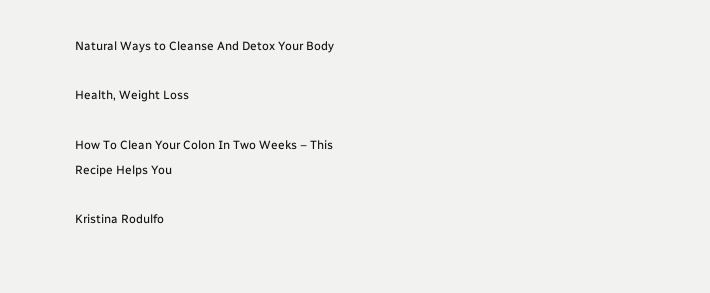Natural Ways to Cleanse And Detox Your Body

Health, Weight Loss

How To Clean Your Colon In Two Weeks – This Recipe Helps You

Kristina Rodulfo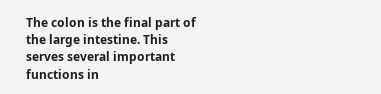The colon is the final part of the large intestine. This serves several important functions in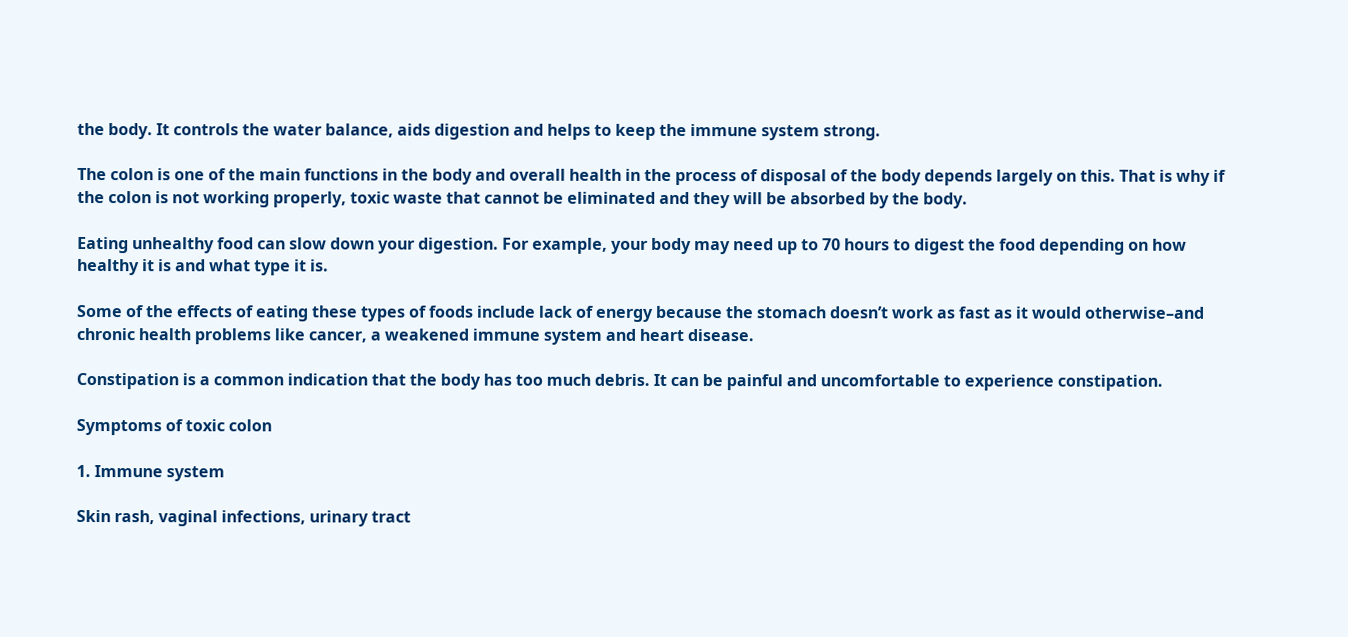the body. It controls the water balance, aids digestion and helps to keep the immune system strong.

The colon is one of the main functions in the body and overall health in the process of disposal of the body depends largely on this. That is why if the colon is not working properly, toxic waste that cannot be eliminated and they will be absorbed by the body.

Eating unhealthy food can slow down your digestion. For example, your body may need up to 70 hours to digest the food depending on how healthy it is and what type it is.

Some of the effects of eating these types of foods include lack of energy because the stomach doesn’t work as fast as it would otherwise–and chronic health problems like cancer, a weakened immune system and heart disease.

Constipation is a common indication that the body has too much debris. It can be painful and uncomfortable to experience constipation.

Symptoms of toxic colon

1. Immune system

Skin rash, vaginal infections, urinary tract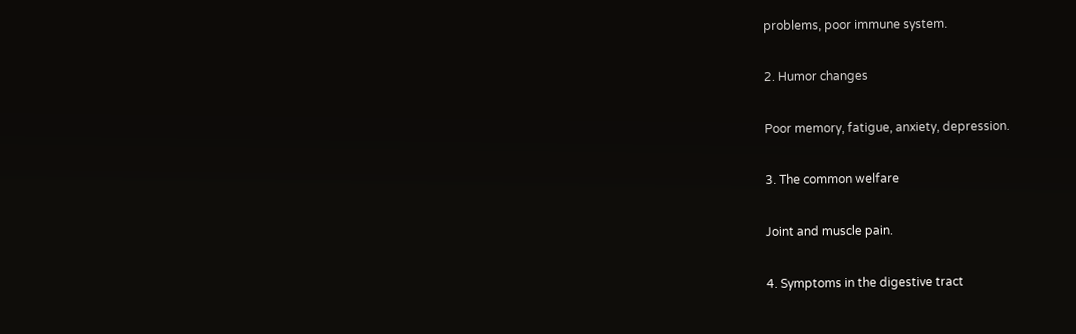problems, poor immune system.

2. Humor changes

Poor memory, fatigue, anxiety, depression.

3. The common welfare

Joint and muscle pain.

4. Symptoms in the digestive tract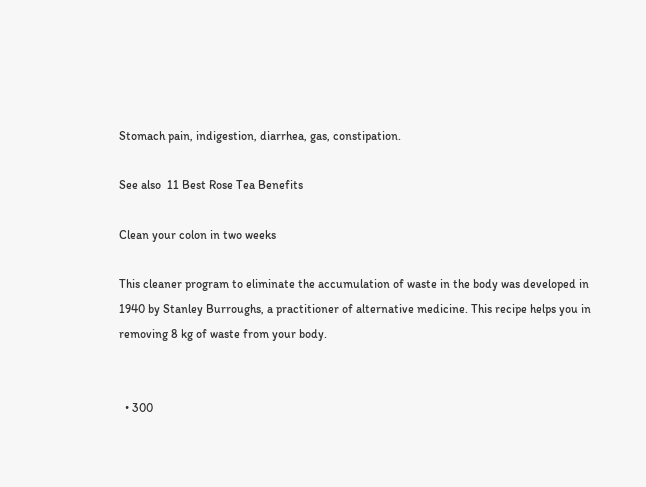Stomach pain, indigestion, diarrhea, gas, constipation.

See also  11 Best Rose Tea Benefits

Clean your colon in two weeks

This cleaner program to eliminate the accumulation of waste in the body was developed in 1940 by Stanley Burroughs, a practitioner of alternative medicine. This recipe helps you in removing 8 kg of waste from your body.


  • 300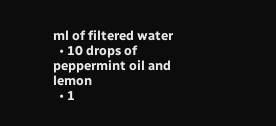ml of filtered water
  • 10 drops of peppermint oil and lemon
  • 1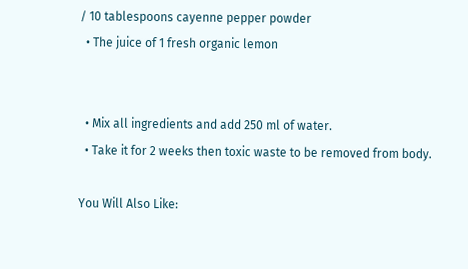/ 10 tablespoons cayenne pepper powder
  • The juice of 1 fresh organic lemon


  • Mix all ingredients and add 250 ml of water.
  • Take it for 2 weeks then toxic waste to be removed from body.

You Will Also Like: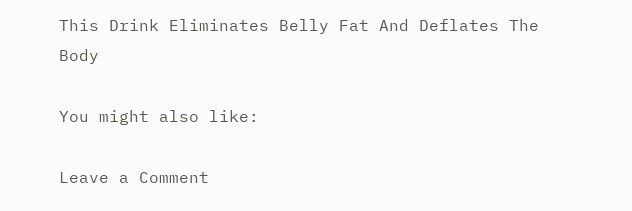This Drink Eliminates Belly Fat And Deflates The Body

You might also like:

Leave a Comment